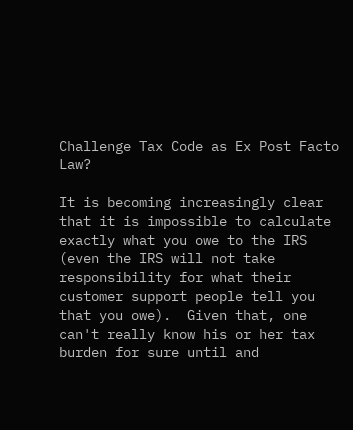Challenge Tax Code as Ex Post Facto Law?

It is becoming increasingly clear that it is impossible to calculate exactly what you owe to the IRS (even the IRS will not take responsibility for what their customer support people tell you that you owe).  Given that, one can't really know his or her tax burden for sure until and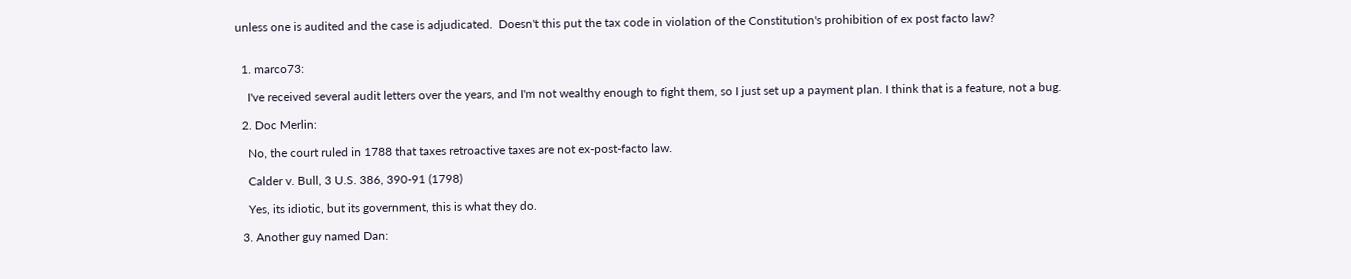unless one is audited and the case is adjudicated.  Doesn't this put the tax code in violation of the Constitution's prohibition of ex post facto law?


  1. marco73:

    I've received several audit letters over the years, and I'm not wealthy enough to fight them, so I just set up a payment plan. I think that is a feature, not a bug.

  2. Doc Merlin:

    No, the court ruled in 1788 that taxes retroactive taxes are not ex-post-facto law.

    Calder v. Bull, 3 U.S. 386, 390-91 (1798)

    Yes, its idiotic, but its government, this is what they do.

  3. Another guy named Dan: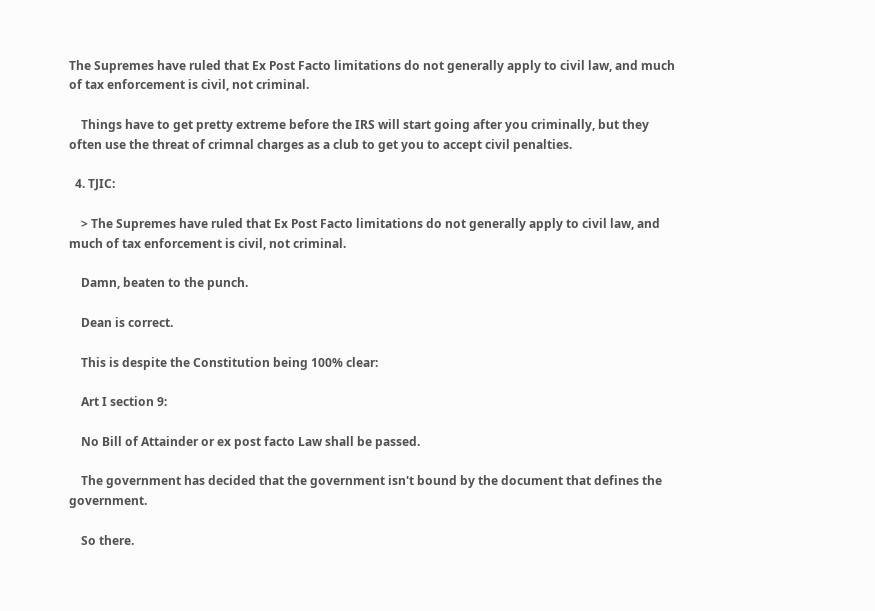The Supremes have ruled that Ex Post Facto limitations do not generally apply to civil law, and much of tax enforcement is civil, not criminal.

    Things have to get pretty extreme before the IRS will start going after you criminally, but they often use the threat of crimnal charges as a club to get you to accept civil penalties.

  4. TJIC:

    > The Supremes have ruled that Ex Post Facto limitations do not generally apply to civil law, and much of tax enforcement is civil, not criminal.

    Damn, beaten to the punch.

    Dean is correct.

    This is despite the Constitution being 100% clear:

    Art I section 9:

    No Bill of Attainder or ex post facto Law shall be passed.

    The government has decided that the government isn't bound by the document that defines the government.

    So there.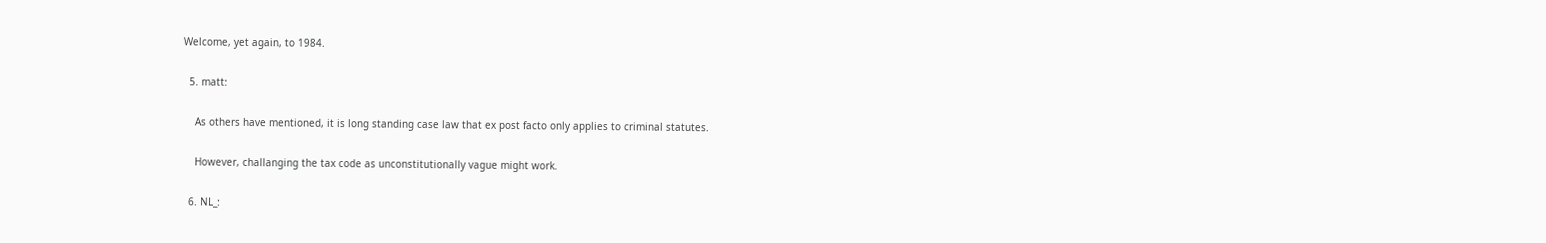Welcome, yet again, to 1984.

  5. matt:

    As others have mentioned, it is long standing case law that ex post facto only applies to criminal statutes.

    However, challanging the tax code as unconstitutionally vague might work.

  6. NL_: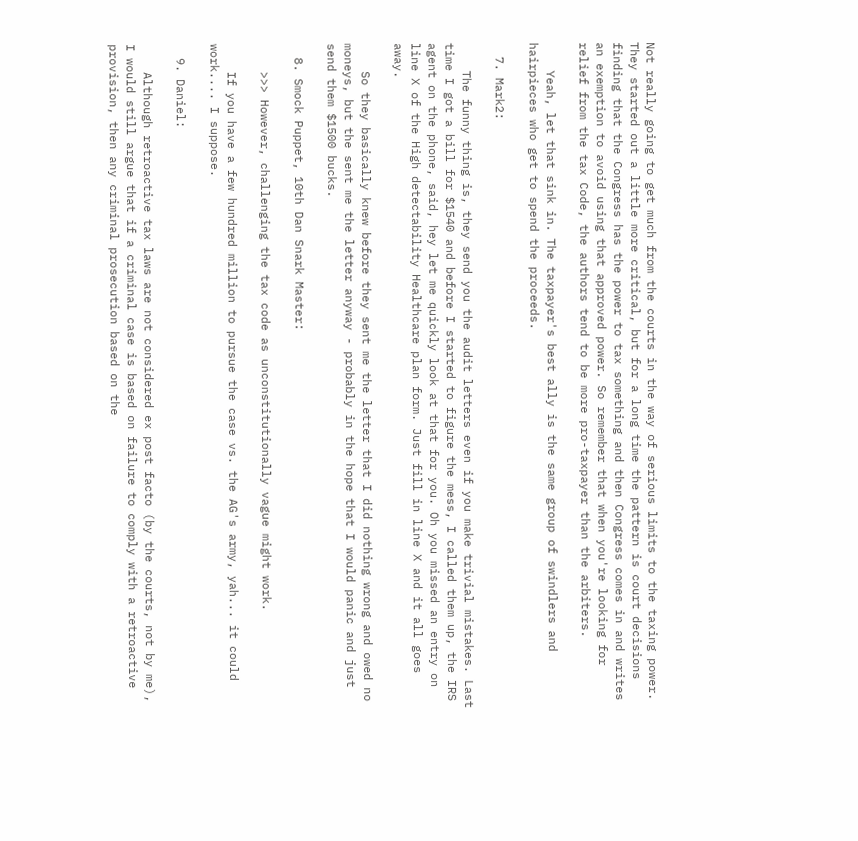Not really going to get much from the courts in the way of serious limits to the taxing power. They started out a little more critical, but for a long time the pattern is court decisions finding that the Congress has the power to tax something and then Congress comes in and writes an exemption to avoid using that approved power. So remember that when you're looking for relief from the tax Code, the authors tend to be more pro-taxpayer than the arbiters.

    Yeah, let that sink in. The taxpayer's best ally is the same group of swindlers and hairpieces who get to spend the proceeds.

  7. Mark2:

    The funny thing is, they send you the audit letters even if you make trivial mistakes. Last time I got a bill for $1540 and before I started to figure the mess, I called them up, the IRS agent on the phone, said, hey let me quickly look at that for you. Oh you missed an entry on line X of the High detectability Healthcare plan form. Just fill in line X and it all goes away.

    So they basically knew before they sent me the letter that I did nothing wrong and owed no moneys, but the sent me the letter anyway - probably in the hope that I would panic and just send them $1500 bucks.

  8. Smock Puppet, 10th Dan Snark Master:

    >>> However, challenging the tax code as unconstitutionally vague might work.

    If you have a few hundred million to pursue the case vs. the AG's army, yah... it could work.... I suppose.

  9. Daniel:

    Although retroactive tax laws are not considered ex post facto (by the courts, not by me), I would still argue that if a criminal case is based on failure to comply with a retroactive provision, then any criminal prosecution based on the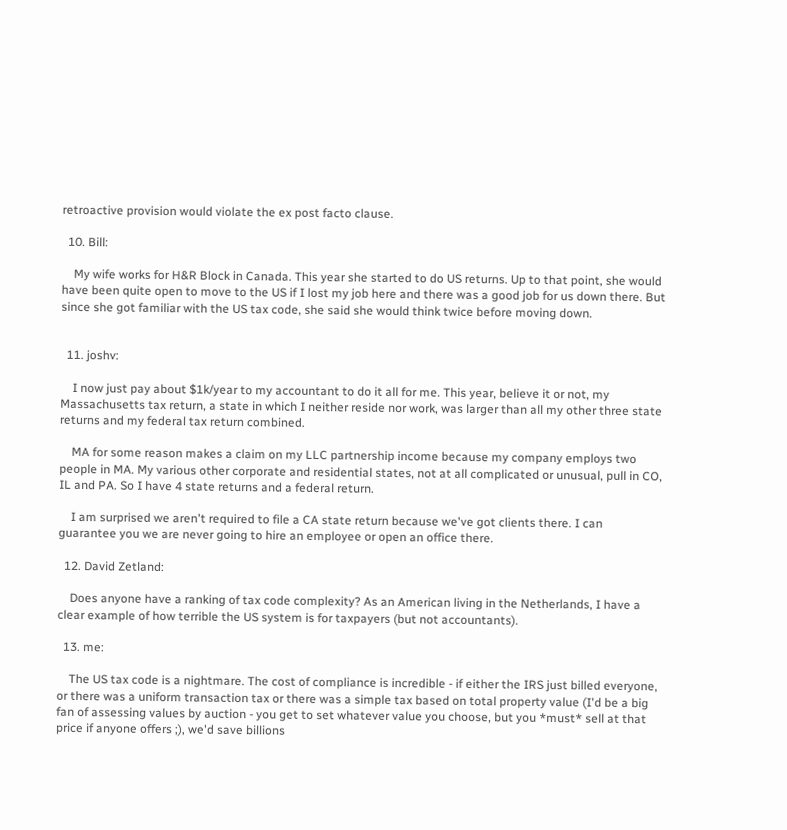retroactive provision would violate the ex post facto clause.

  10. Bill:

    My wife works for H&R Block in Canada. This year she started to do US returns. Up to that point, she would have been quite open to move to the US if I lost my job here and there was a good job for us down there. But since she got familiar with the US tax code, she said she would think twice before moving down.


  11. joshv:

    I now just pay about $1k/year to my accountant to do it all for me. This year, believe it or not, my Massachusetts tax return, a state in which I neither reside nor work, was larger than all my other three state returns and my federal tax return combined.

    MA for some reason makes a claim on my LLC partnership income because my company employs two people in MA. My various other corporate and residential states, not at all complicated or unusual, pull in CO, IL and PA. So I have 4 state returns and a federal return.

    I am surprised we aren't required to file a CA state return because we've got clients there. I can guarantee you we are never going to hire an employee or open an office there.

  12. David Zetland:

    Does anyone have a ranking of tax code complexity? As an American living in the Netherlands, I have a clear example of how terrible the US system is for taxpayers (but not accountants).

  13. me:

    The US tax code is a nightmare. The cost of compliance is incredible - if either the IRS just billed everyone, or there was a uniform transaction tax or there was a simple tax based on total property value (I'd be a big fan of assessing values by auction - you get to set whatever value you choose, but you *must* sell at that price if anyone offers ;), we'd save billions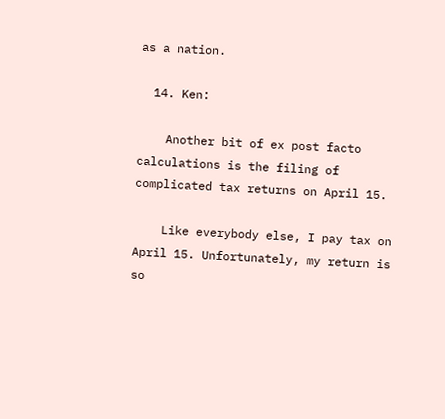as a nation.

  14. Ken:

    Another bit of ex post facto calculations is the filing of complicated tax returns on April 15.

    Like everybody else, I pay tax on April 15. Unfortunately, my return is so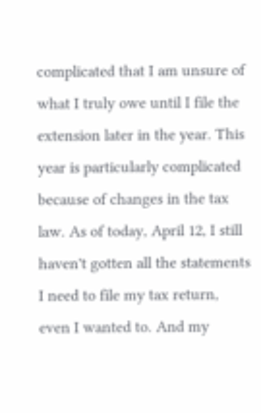complicated that I am unsure of what I truly owe until I file the extension later in the year. This year is particularly complicated because of changes in the tax law. As of today, April 12, I still haven't gotten all the statements I need to file my tax return, even I wanted to. And my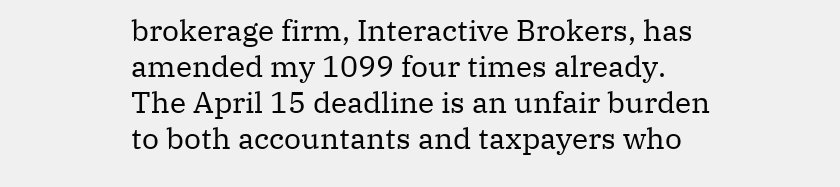brokerage firm, Interactive Brokers, has amended my 1099 four times already. The April 15 deadline is an unfair burden to both accountants and taxpayers who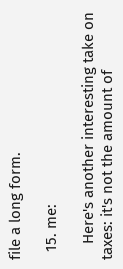file a long form.

  15. me:

    Here's another interesting take on taxes: it's not the amount of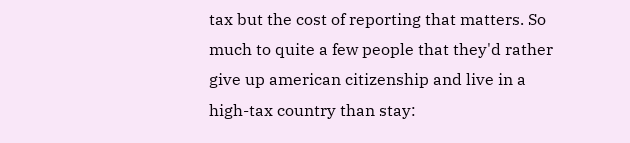tax but the cost of reporting that matters. So much to quite a few people that they'd rather give up american citizenship and live in a high-tax country than stay: